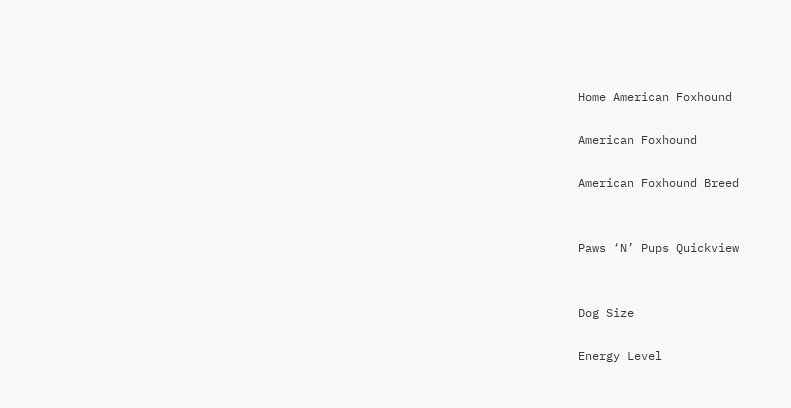Home American Foxhound

American Foxhound

American Foxhound Breed


Paws ‘N’ Pups Quickview


Dog Size

Energy Level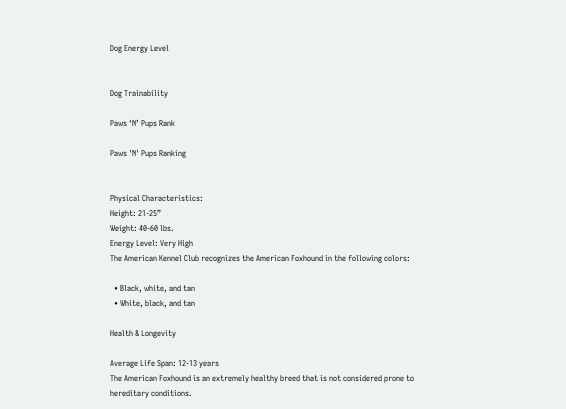Dog Energy Level


Dog Trainability

Paws ‘N’ Pups Rank

Paws 'N' Pups Ranking


Physical Characteristics:
Height: 21-25”
Weight: 40-60 lbs.
Energy Level: Very High
The American Kennel Club recognizes the American Foxhound in the following colors:

  • Black, white, and tan
  • White, black, and tan

Health & Longevity

Average Life Span: 12-13 years
The American Foxhound is an extremely healthy breed that is not considered prone to hereditary conditions.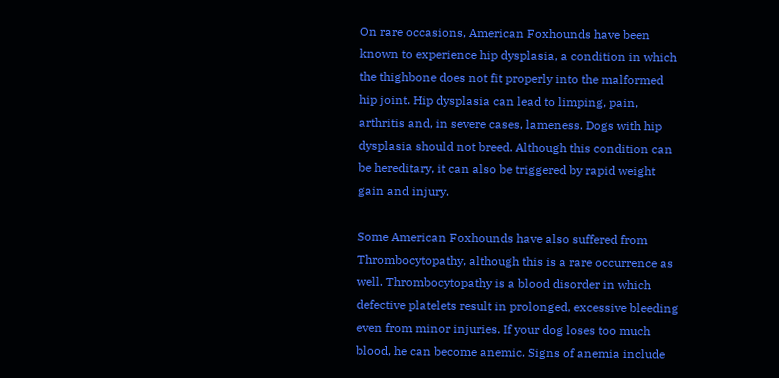On rare occasions, American Foxhounds have been known to experience hip dysplasia, a condition in which the thighbone does not fit properly into the malformed hip joint. Hip dysplasia can lead to limping, pain, arthritis and, in severe cases, lameness. Dogs with hip dysplasia should not breed. Although this condition can be hereditary, it can also be triggered by rapid weight gain and injury.

Some American Foxhounds have also suffered from Thrombocytopathy, although this is a rare occurrence as well. Thrombocytopathy is a blood disorder in which defective platelets result in prolonged, excessive bleeding even from minor injuries. If your dog loses too much blood, he can become anemic. Signs of anemia include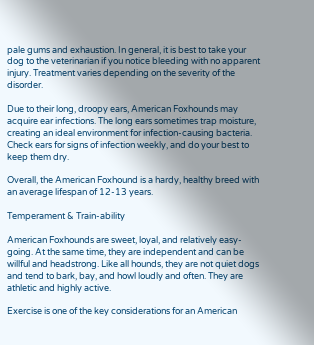pale gums and exhaustion. In general, it is best to take your dog to the veterinarian if you notice bleeding with no apparent injury. Treatment varies depending on the severity of the disorder.

Due to their long, droopy ears, American Foxhounds may acquire ear infections. The long ears sometimes trap moisture, creating an ideal environment for infection-causing bacteria. Check ears for signs of infection weekly, and do your best to keep them dry.

Overall, the American Foxhound is a hardy, healthy breed with an average lifespan of 12-13 years.

Temperament & Train-ability

American Foxhounds are sweet, loyal, and relatively easy-going. At the same time, they are independent and can be willful and headstrong. Like all hounds, they are not quiet dogs and tend to bark, bay, and howl loudly and often. They are athletic and highly active.

Exercise is one of the key considerations for an American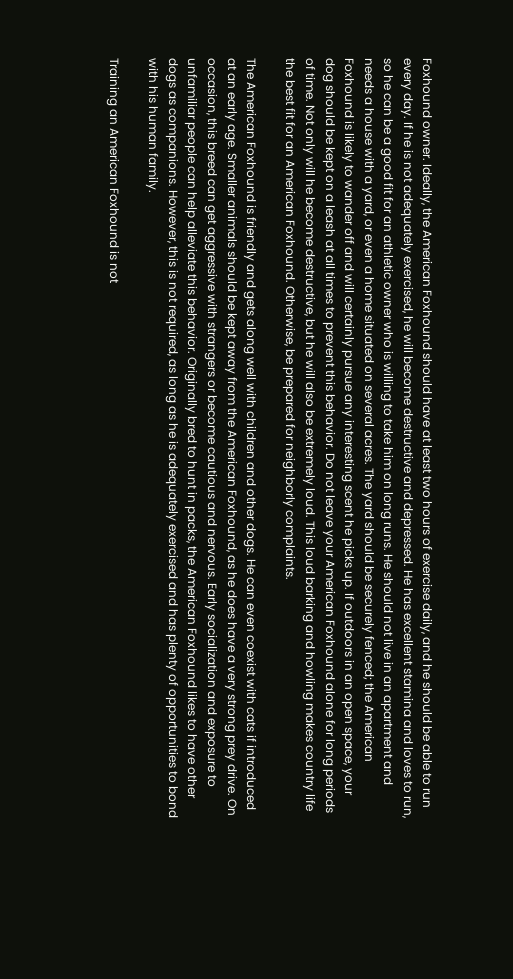Foxhound owner. Ideally, the American Foxhound should have at least two hours of exercise daily, and he should be able to run every day. If he is not adequately exercised, he will become destructive and depressed. He has excellent stamina and loves to run, so he can be a good fit for an athletic owner who is willing to take him on long runs. He should not live in an apartment and needs a house with a yard, or even a home situated on several acres. The yard should be securely fenced; the American Foxhound is likely to wander off and will certainly pursue any interesting scent he picks up. If outdoors in an open space, your dog should be kept on a leash at all times to prevent this behavior. Do not leave your American Foxhound alone for long periods of time. Not only will he become destructive, but he will also be extremely loud. This loud barking and howling makes country life the best fit for an American Foxhound. Otherwise, be prepared for neighborly complaints.

The American Foxhound is friendly and gets along well with children and other dogs. He can even coexist with cats if introduced at an early age. Smaller animals should be kept away from the American Foxhound, as he does have a very strong prey drive. On occasion, this breed can get aggressive with strangers or become cautious and nervous. Early socialization and exposure to unfamiliar people can help alleviate this behavior. Originally bred to hunt in packs, the American Foxhound likes to have other dogs as companions. However, this is not required, as long as he is adequately exercised and has plenty of opportunities to bond with his human family.

Training an American Foxhound is not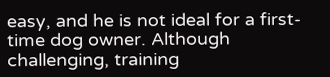easy, and he is not ideal for a first-time dog owner. Although challenging, training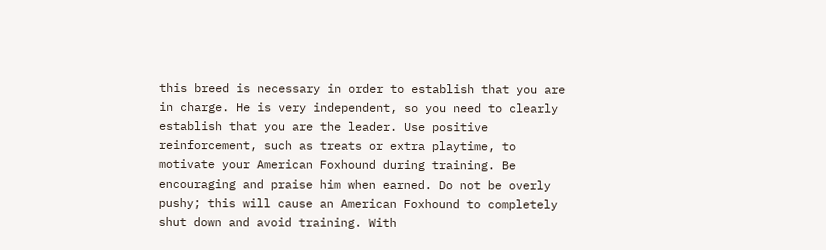this breed is necessary in order to establish that you are in charge. He is very independent, so you need to clearly establish that you are the leader. Use positive reinforcement, such as treats or extra playtime, to motivate your American Foxhound during training. Be encouraging and praise him when earned. Do not be overly pushy; this will cause an American Foxhound to completely shut down and avoid training. With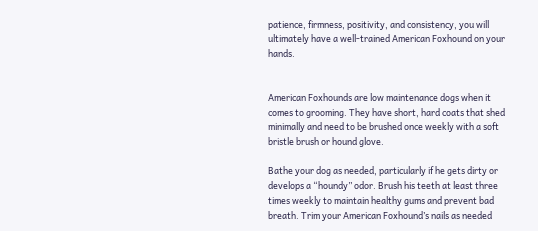patience, firmness, positivity, and consistency, you will ultimately have a well-trained American Foxhound on your hands.


American Foxhounds are low maintenance dogs when it comes to grooming. They have short, hard coats that shed minimally and need to be brushed once weekly with a soft bristle brush or hound glove.

Bathe your dog as needed, particularly if he gets dirty or develops a “houndy” odor. Brush his teeth at least three times weekly to maintain healthy gums and prevent bad breath. Trim your American Foxhound’s nails as needed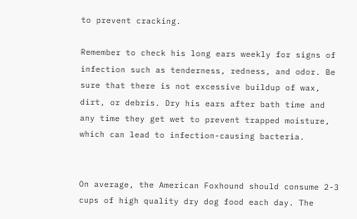to prevent cracking.

Remember to check his long ears weekly for signs of infection such as tenderness, redness, and odor. Be sure that there is not excessive buildup of wax, dirt, or debris. Dry his ears after bath time and any time they get wet to prevent trapped moisture, which can lead to infection-causing bacteria.


On average, the American Foxhound should consume 2-3 cups of high quality dry dog food each day. The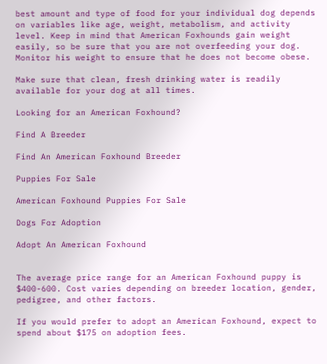best amount and type of food for your individual dog depends on variables like age, weight, metabolism, and activity level. Keep in mind that American Foxhounds gain weight easily, so be sure that you are not overfeeding your dog. Monitor his weight to ensure that he does not become obese.

Make sure that clean, fresh drinking water is readily available for your dog at all times.

Looking for an American Foxhound?

Find A Breeder

Find An American Foxhound Breeder

Puppies For Sale

American Foxhound Puppies For Sale

Dogs For Adoption

Adopt An American Foxhound


The average price range for an American Foxhound puppy is $400-600. Cost varies depending on breeder location, gender, pedigree, and other factors.

If you would prefer to adopt an American Foxhound, expect to spend about $175 on adoption fees.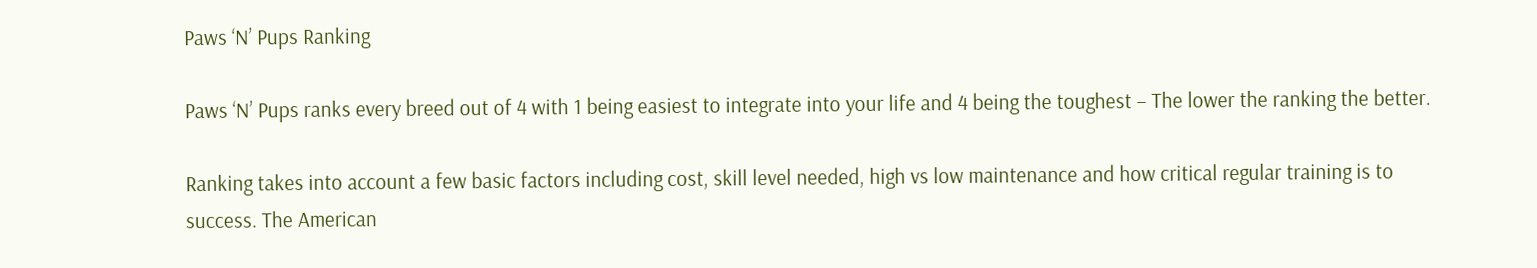Paws ‘N’ Pups Ranking

Paws ‘N’ Pups ranks every breed out of 4 with 1 being easiest to integrate into your life and 4 being the toughest – The lower the ranking the better.

Ranking takes into account a few basic factors including cost, skill level needed, high vs low maintenance and how critical regular training is to success. The American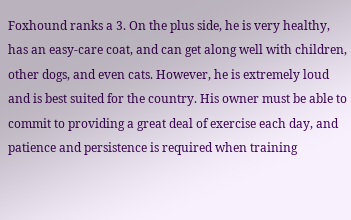Foxhound ranks a 3. On the plus side, he is very healthy, has an easy-care coat, and can get along well with children, other dogs, and even cats. However, he is extremely loud and is best suited for the country. His owner must be able to commit to providing a great deal of exercise each day, and patience and persistence is required when training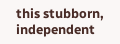this stubborn, independent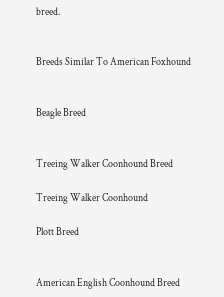breed.


Breeds Similar To American Foxhound


Beagle Breed


Treeing Walker Coonhound Breed

Treeing Walker Coonhound

Plott Breed


American English Coonhound Breed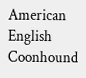American English Coonhound